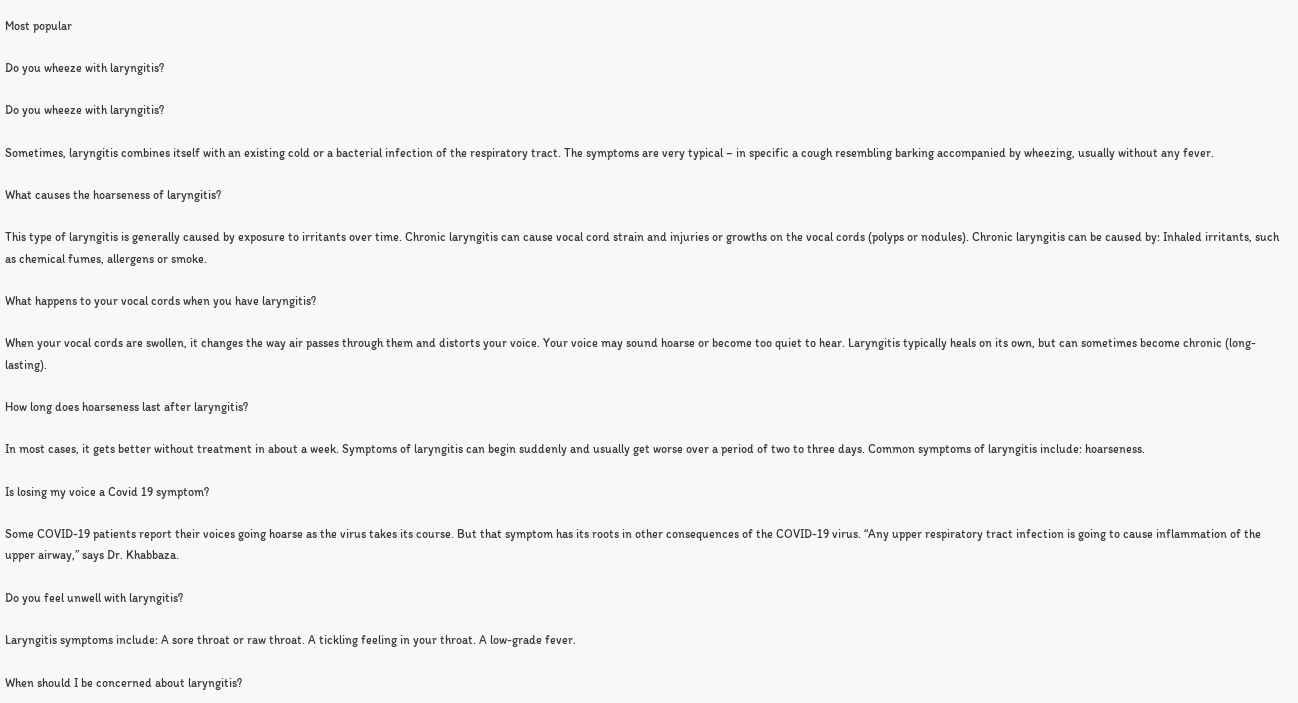Most popular

Do you wheeze with laryngitis?

Do you wheeze with laryngitis?

Sometimes, laryngitis combines itself with an existing cold or a bacterial infection of the respiratory tract. The symptoms are very typical – in specific a cough resembling barking accompanied by wheezing, usually without any fever.

What causes the hoarseness of laryngitis?

This type of laryngitis is generally caused by exposure to irritants over time. Chronic laryngitis can cause vocal cord strain and injuries or growths on the vocal cords (polyps or nodules). Chronic laryngitis can be caused by: Inhaled irritants, such as chemical fumes, allergens or smoke.

What happens to your vocal cords when you have laryngitis?

When your vocal cords are swollen, it changes the way air passes through them and distorts your voice. Your voice may sound hoarse or become too quiet to hear. Laryngitis typically heals on its own, but can sometimes become chronic (long-lasting).

How long does hoarseness last after laryngitis?

In most cases, it gets better without treatment in about a week. Symptoms of laryngitis can begin suddenly and usually get worse over a period of two to three days. Common symptoms of laryngitis include: hoarseness.

Is losing my voice a Covid 19 symptom?

Some COVID-19 patients report their voices going hoarse as the virus takes its course. But that symptom has its roots in other consequences of the COVID-19 virus. “Any upper respiratory tract infection is going to cause inflammation of the upper airway,” says Dr. Khabbaza.

Do you feel unwell with laryngitis?

Laryngitis symptoms include: A sore throat or raw throat. A tickling feeling in your throat. A low-grade fever.

When should I be concerned about laryngitis?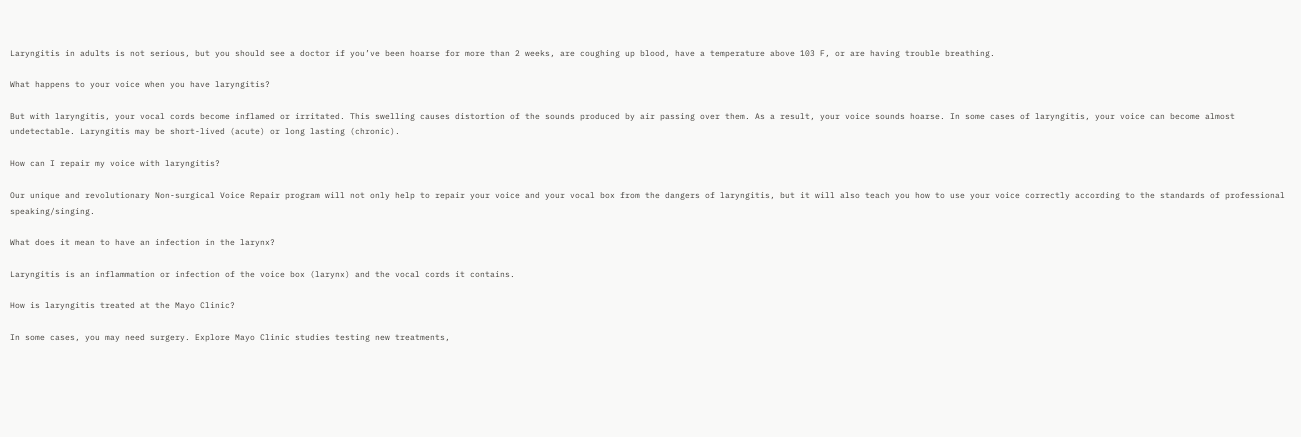Laryngitis in adults is not serious, but you should see a doctor if you’ve been hoarse for more than 2 weeks, are coughing up blood, have a temperature above 103 F, or are having trouble breathing.

What happens to your voice when you have laryngitis?

But with laryngitis, your vocal cords become inflamed or irritated. This swelling causes distortion of the sounds produced by air passing over them. As a result, your voice sounds hoarse. In some cases of laryngitis, your voice can become almost undetectable. Laryngitis may be short-lived (acute) or long lasting (chronic).

How can I repair my voice with laryngitis?

Our unique and revolutionary Non-surgical Voice Repair program will not only help to repair your voice and your vocal box from the dangers of laryngitis, but it will also teach you how to use your voice correctly according to the standards of professional speaking/singing.

What does it mean to have an infection in the larynx?

Laryngitis is an inflammation or infection of the voice box (larynx) and the vocal cords it contains.

How is laryngitis treated at the Mayo Clinic?

In some cases, you may need surgery. Explore Mayo Clinic studies testing new treatments,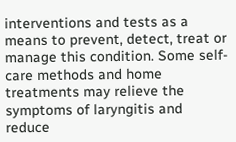interventions and tests as a means to prevent, detect, treat or manage this condition. Some self-care methods and home treatments may relieve the symptoms of laryngitis and reduce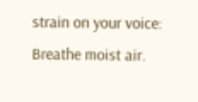strain on your voice: Breathe moist air.